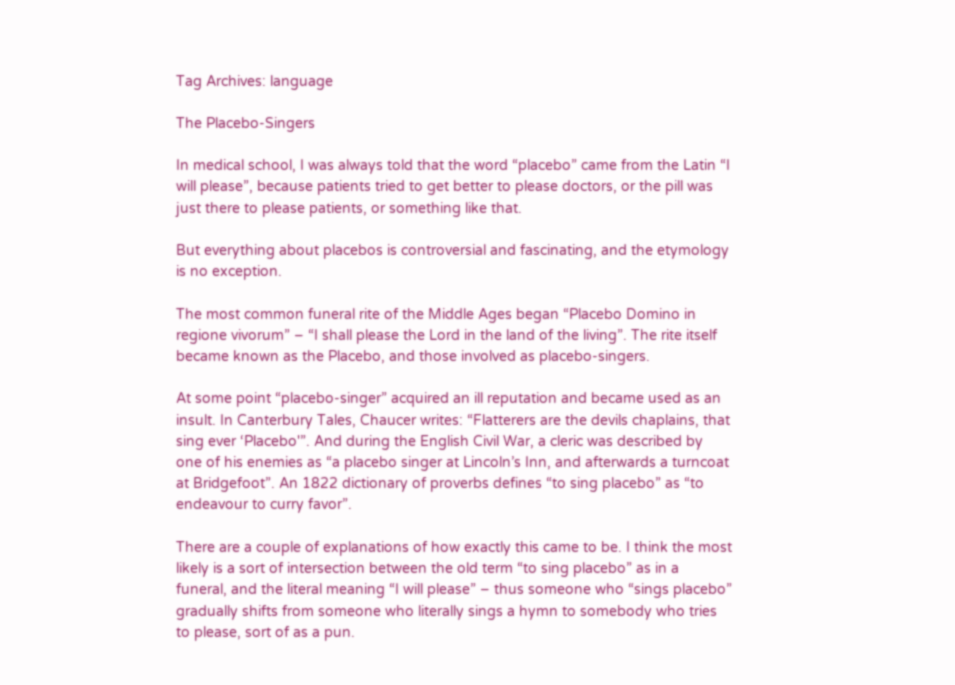Tag Archives: language

The Placebo-Singers

In medical school, I was always told that the word “placebo” came from the Latin “I will please”, because patients tried to get better to please doctors, or the pill was just there to please patients, or something like that.

But everything about placebos is controversial and fascinating, and the etymology is no exception.

The most common funeral rite of the Middle Ages began “Placebo Domino in regione vivorum” – “I shall please the Lord in the land of the living”. The rite itself became known as the Placebo, and those involved as placebo-singers.

At some point “placebo-singer” acquired an ill reputation and became used as an insult. In Canterbury Tales, Chaucer writes: “Flatterers are the devils chaplains, that sing ever ‘Placebo'”. And during the English Civil War, a cleric was described by one of his enemies as “a placebo singer at Lincoln’s Inn, and afterwards a turncoat at Bridgefoot”. An 1822 dictionary of proverbs defines “to sing placebo” as “to endeavour to curry favor”.

There are a couple of explanations of how exactly this came to be. I think the most likely is a sort of intersection between the old term “to sing placebo” as in a funeral, and the literal meaning “I will please” – thus someone who “sings placebo” gradually shifts from someone who literally sings a hymn to somebody who tries to please, sort of as a pun.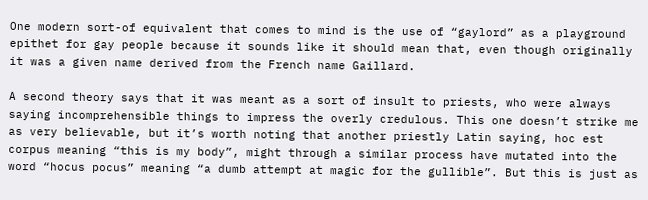One modern sort-of equivalent that comes to mind is the use of “gaylord” as a playground epithet for gay people because it sounds like it should mean that, even though originally it was a given name derived from the French name Gaillard.

A second theory says that it was meant as a sort of insult to priests, who were always saying incomprehensible things to impress the overly credulous. This one doesn’t strike me as very believable, but it’s worth noting that another priestly Latin saying, hoc est corpus meaning “this is my body”, might through a similar process have mutated into the word “hocus pocus” meaning “a dumb attempt at magic for the gullible”. But this is just as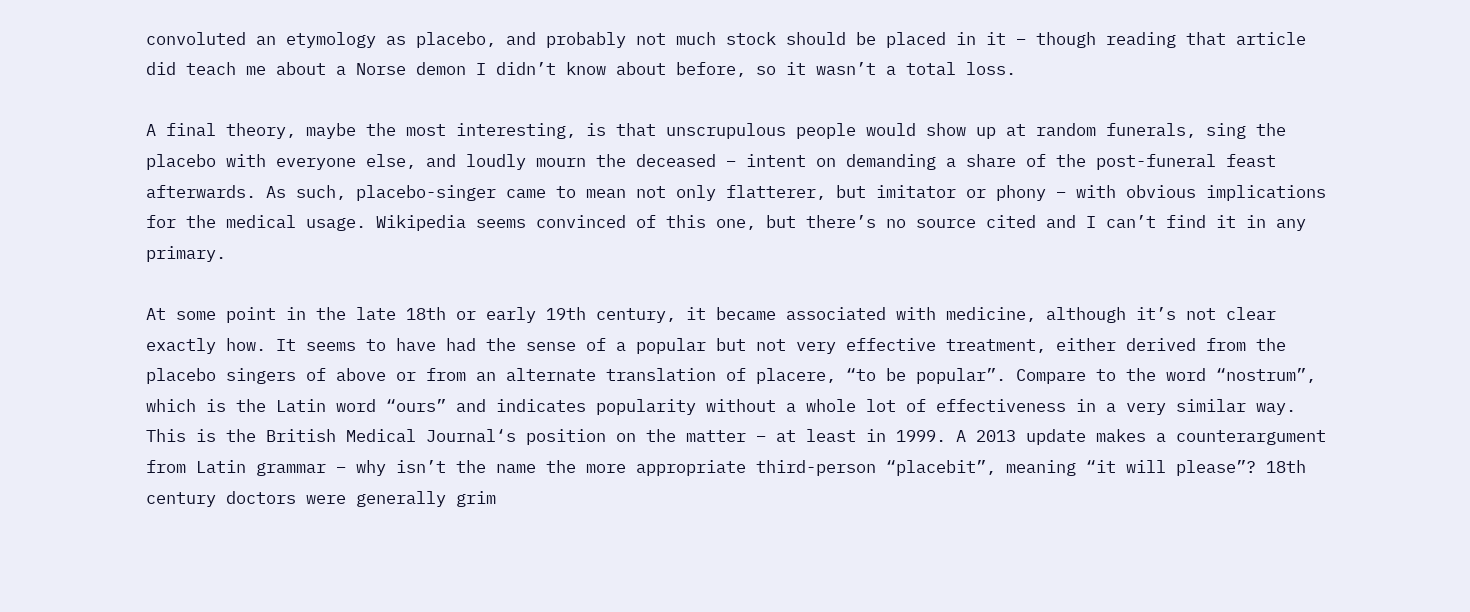convoluted an etymology as placebo, and probably not much stock should be placed in it – though reading that article did teach me about a Norse demon I didn’t know about before, so it wasn’t a total loss.

A final theory, maybe the most interesting, is that unscrupulous people would show up at random funerals, sing the placebo with everyone else, and loudly mourn the deceased – intent on demanding a share of the post-funeral feast afterwards. As such, placebo-singer came to mean not only flatterer, but imitator or phony – with obvious implications for the medical usage. Wikipedia seems convinced of this one, but there’s no source cited and I can’t find it in any primary.

At some point in the late 18th or early 19th century, it became associated with medicine, although it’s not clear exactly how. It seems to have had the sense of a popular but not very effective treatment, either derived from the placebo singers of above or from an alternate translation of placere, “to be popular”. Compare to the word “nostrum”, which is the Latin word “ours” and indicates popularity without a whole lot of effectiveness in a very similar way. This is the British Medical Journal‘s position on the matter – at least in 1999. A 2013 update makes a counterargument from Latin grammar – why isn’t the name the more appropriate third-person “placebit”, meaning “it will please”? 18th century doctors were generally grim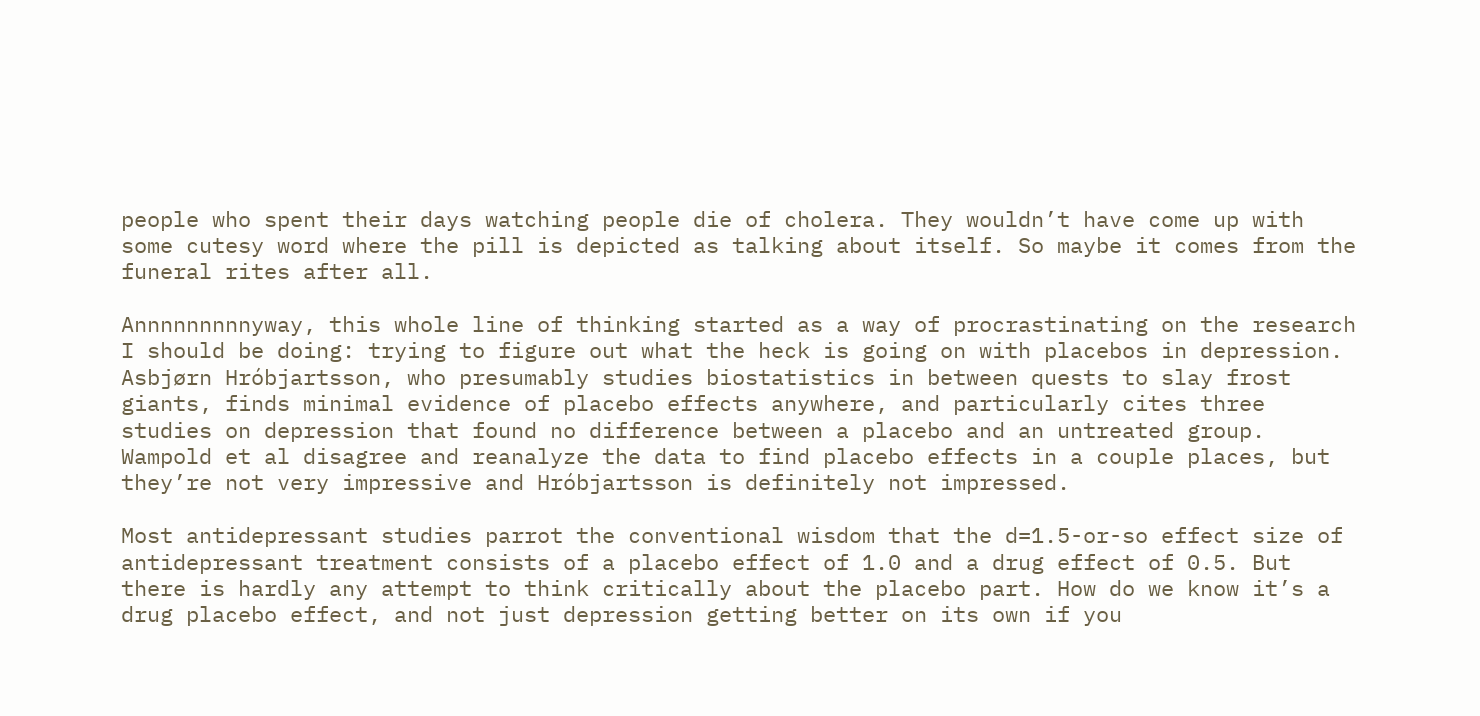people who spent their days watching people die of cholera. They wouldn’t have come up with some cutesy word where the pill is depicted as talking about itself. So maybe it comes from the funeral rites after all.

Annnnnnnnnyway, this whole line of thinking started as a way of procrastinating on the research I should be doing: trying to figure out what the heck is going on with placebos in depression. Asbjørn Hróbjartsson, who presumably studies biostatistics in between quests to slay frost giants, finds minimal evidence of placebo effects anywhere, and particularly cites three studies on depression that found no difference between a placebo and an untreated group. Wampold et al disagree and reanalyze the data to find placebo effects in a couple places, but they’re not very impressive and Hróbjartsson is definitely not impressed.

Most antidepressant studies parrot the conventional wisdom that the d=1.5-or-so effect size of antidepressant treatment consists of a placebo effect of 1.0 and a drug effect of 0.5. But there is hardly any attempt to think critically about the placebo part. How do we know it’s a drug placebo effect, and not just depression getting better on its own if you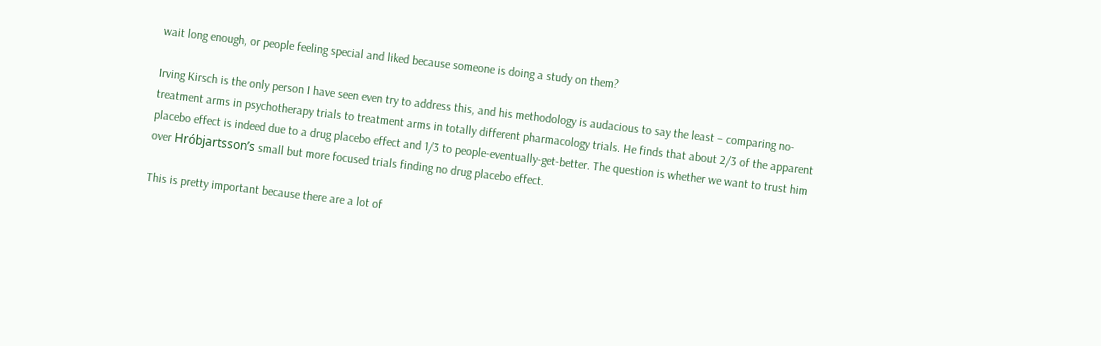wait long enough, or people feeling special and liked because someone is doing a study on them?

Irving Kirsch is the only person I have seen even try to address this, and his methodology is audacious to say the least – comparing no-treatment arms in psychotherapy trials to treatment arms in totally different pharmacology trials. He finds that about 2/3 of the apparent placebo effect is indeed due to a drug placebo effect and 1/3 to people-eventually-get-better. The question is whether we want to trust him over Hróbjartsson’s small but more focused trials finding no drug placebo effect.

This is pretty important because there are a lot of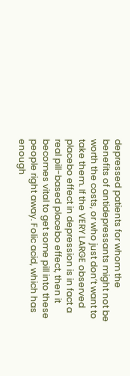depressed patients for whom the benefits of antidepressants might not be worth the costs, or who just don’t want to take them. If the VERY LARGE observed placebo effect in depression is in fact a real pill-based placebo effect, then it becomes vital to get some pill into these people right away. Folic acid, which has enough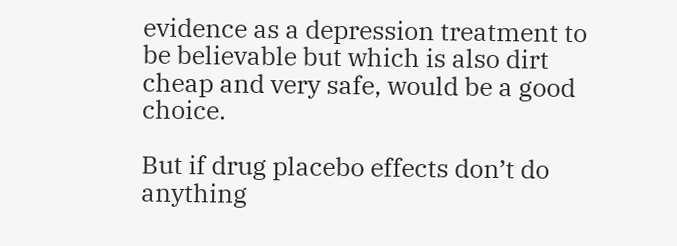evidence as a depression treatment to be believable but which is also dirt cheap and very safe, would be a good choice.

But if drug placebo effects don’t do anything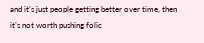and it’s just people getting better over time, then it’s not worth pushing folic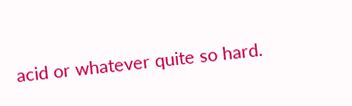acid or whatever quite so hard.